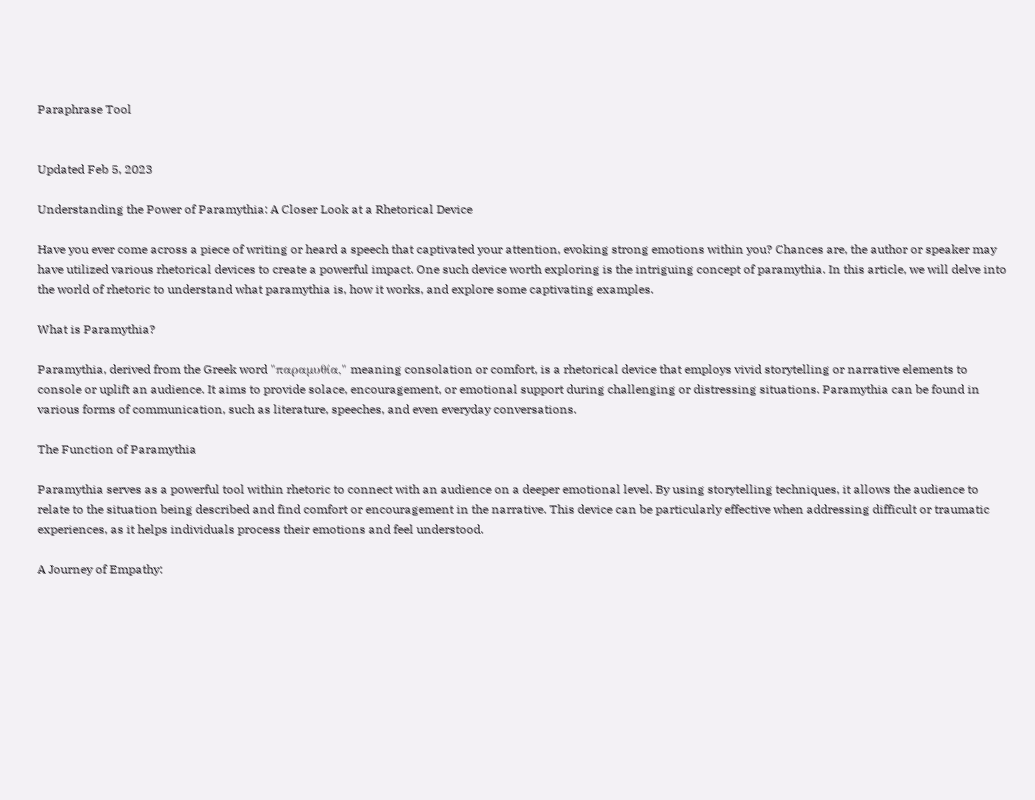Paraphrase Tool


Updated Feb 5, 2023

Understanding the Power of Paramythia: A Closer Look at a Rhetorical Device

Have you ever come across a piece of writing or heard a speech that captivated your attention, evoking strong emotions within you? Chances are, the author or speaker may have utilized various rhetorical devices to create a powerful impact. One such device worth exploring is the intriguing concept of paramythia. In this article, we will delve into the world of rhetoric to understand what paramythia is, how it works, and explore some captivating examples.

What is Paramythia?

Paramythia, derived from the Greek word "παραμυθία," meaning consolation or comfort, is a rhetorical device that employs vivid storytelling or narrative elements to console or uplift an audience. It aims to provide solace, encouragement, or emotional support during challenging or distressing situations. Paramythia can be found in various forms of communication, such as literature, speeches, and even everyday conversations.

The Function of Paramythia

Paramythia serves as a powerful tool within rhetoric to connect with an audience on a deeper emotional level. By using storytelling techniques, it allows the audience to relate to the situation being described and find comfort or encouragement in the narrative. This device can be particularly effective when addressing difficult or traumatic experiences, as it helps individuals process their emotions and feel understood.

A Journey of Empathy: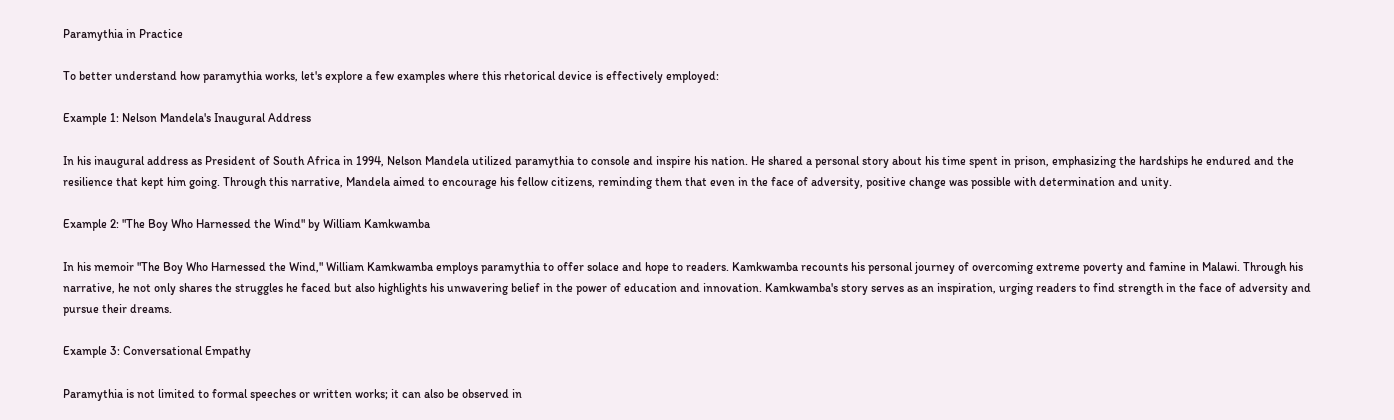Paramythia in Practice

To better understand how paramythia works, let's explore a few examples where this rhetorical device is effectively employed:

Example 1: Nelson Mandela's Inaugural Address

In his inaugural address as President of South Africa in 1994, Nelson Mandela utilized paramythia to console and inspire his nation. He shared a personal story about his time spent in prison, emphasizing the hardships he endured and the resilience that kept him going. Through this narrative, Mandela aimed to encourage his fellow citizens, reminding them that even in the face of adversity, positive change was possible with determination and unity.

Example 2: "The Boy Who Harnessed the Wind" by William Kamkwamba

In his memoir "The Boy Who Harnessed the Wind," William Kamkwamba employs paramythia to offer solace and hope to readers. Kamkwamba recounts his personal journey of overcoming extreme poverty and famine in Malawi. Through his narrative, he not only shares the struggles he faced but also highlights his unwavering belief in the power of education and innovation. Kamkwamba's story serves as an inspiration, urging readers to find strength in the face of adversity and pursue their dreams.

Example 3: Conversational Empathy

Paramythia is not limited to formal speeches or written works; it can also be observed in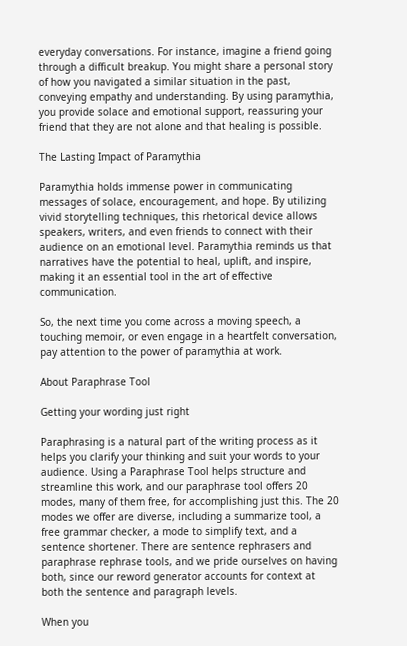everyday conversations. For instance, imagine a friend going through a difficult breakup. You might share a personal story of how you navigated a similar situation in the past, conveying empathy and understanding. By using paramythia, you provide solace and emotional support, reassuring your friend that they are not alone and that healing is possible.

The Lasting Impact of Paramythia

Paramythia holds immense power in communicating messages of solace, encouragement, and hope. By utilizing vivid storytelling techniques, this rhetorical device allows speakers, writers, and even friends to connect with their audience on an emotional level. Paramythia reminds us that narratives have the potential to heal, uplift, and inspire, making it an essential tool in the art of effective communication.

So, the next time you come across a moving speech, a touching memoir, or even engage in a heartfelt conversation, pay attention to the power of paramythia at work.

About Paraphrase Tool

Getting your wording just right

Paraphrasing is a natural part of the writing process as it helps you clarify your thinking and suit your words to your audience. Using a Paraphrase Tool helps structure and streamline this work, and our paraphrase tool offers 20 modes, many of them free, for accomplishing just this. The 20 modes we offer are diverse, including a summarize tool, a free grammar checker, a mode to simplify text, and a sentence shortener. There are sentence rephrasers and paraphrase rephrase tools, and we pride ourselves on having both, since our reword generator accounts for context at both the sentence and paragraph levels.

When you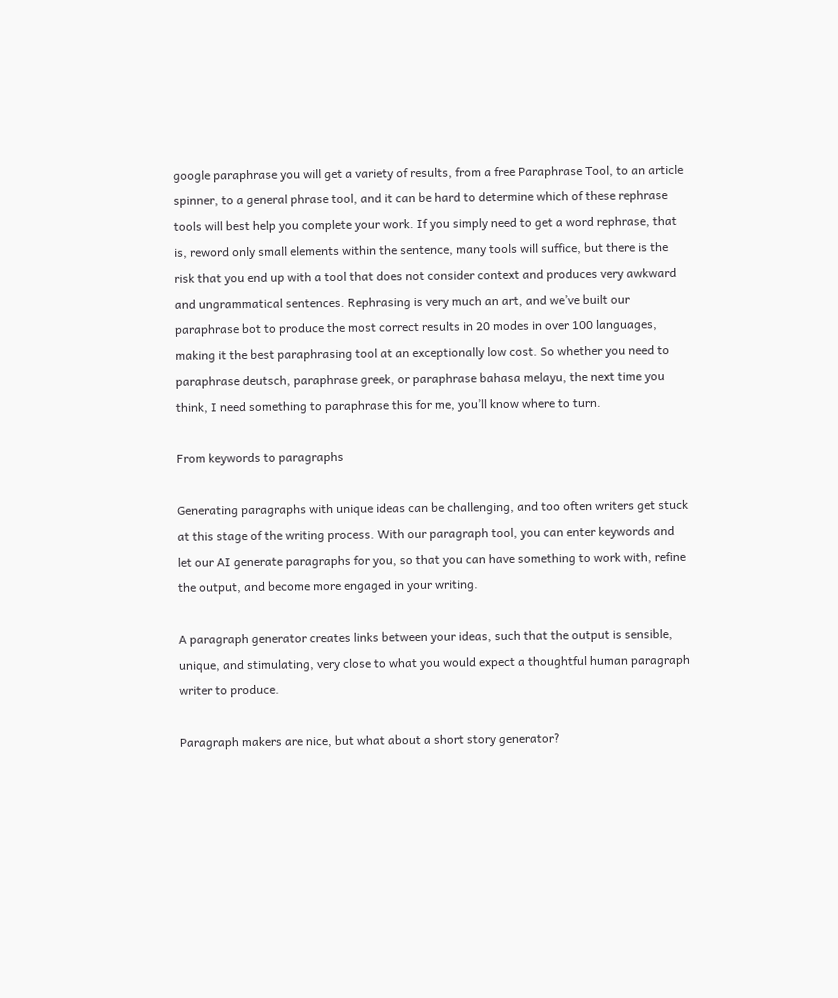google paraphrase you will get a variety of results, from a free Paraphrase Tool, to an article spinner, to a general phrase tool, and it can be hard to determine which of these rephrase tools will best help you complete your work. If you simply need to get a word rephrase, that is, reword only small elements within the sentence, many tools will suffice, but there is the risk that you end up with a tool that does not consider context and produces very awkward and ungrammatical sentences. Rephrasing is very much an art, and we’ve built our paraphrase bot to produce the most correct results in 20 modes in over 100 languages, making it the best paraphrasing tool at an exceptionally low cost. So whether you need to paraphrase deutsch, paraphrase greek, or paraphrase bahasa melayu, the next time you think, I need something to paraphrase this for me, you’ll know where to turn.

From keywords to paragraphs

Generating paragraphs with unique ideas can be challenging, and too often writers get stuck at this stage of the writing process. With our paragraph tool, you can enter keywords and let our AI generate paragraphs for you, so that you can have something to work with, refine the output, and become more engaged in your writing.

A paragraph generator creates links between your ideas, such that the output is sensible, unique, and stimulating, very close to what you would expect a thoughtful human paragraph writer to produce.

Paragraph makers are nice, but what about a short story generator?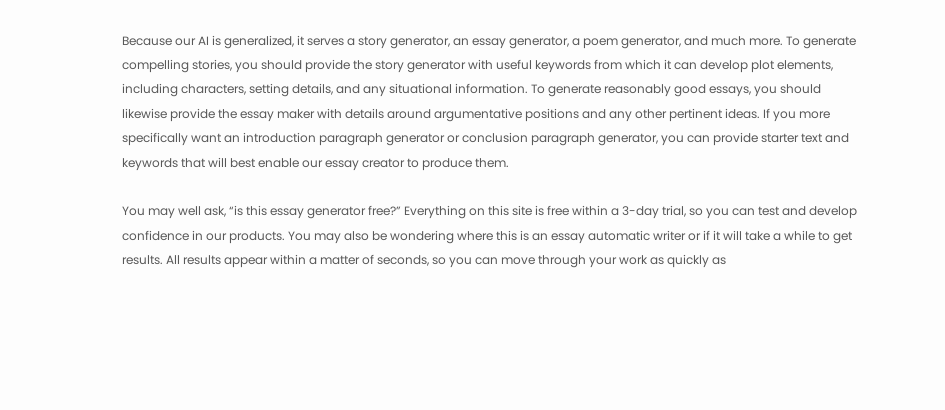Because our AI is generalized, it serves a story generator, an essay generator, a poem generator, and much more. To generate compelling stories, you should provide the story generator with useful keywords from which it can develop plot elements, including characters, setting details, and any situational information. To generate reasonably good essays, you should likewise provide the essay maker with details around argumentative positions and any other pertinent ideas. If you more specifically want an introduction paragraph generator or conclusion paragraph generator, you can provide starter text and keywords that will best enable our essay creator to produce them.

You may well ask, “is this essay generator free?” Everything on this site is free within a 3-day trial, so you can test and develop confidence in our products. You may also be wondering where this is an essay automatic writer or if it will take a while to get results. All results appear within a matter of seconds, so you can move through your work as quickly as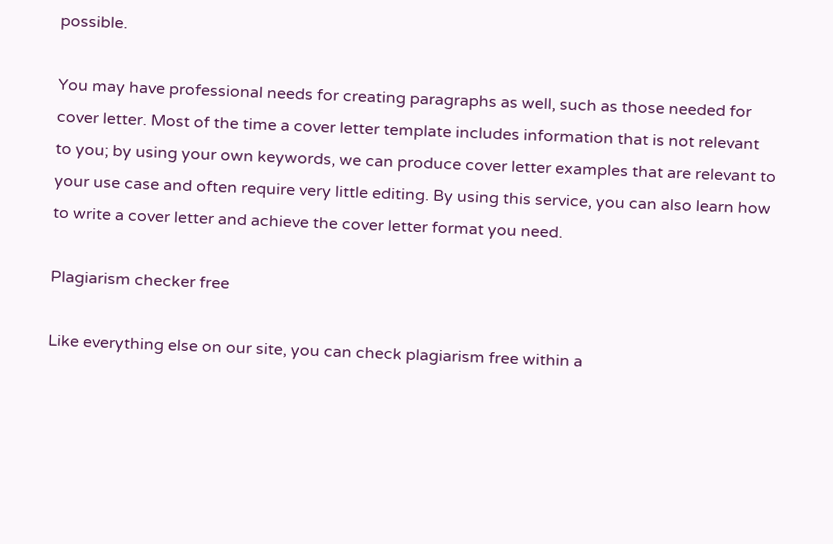possible.

You may have professional needs for creating paragraphs as well, such as those needed for cover letter. Most of the time a cover letter template includes information that is not relevant to you; by using your own keywords, we can produce cover letter examples that are relevant to your use case and often require very little editing. By using this service, you can also learn how to write a cover letter and achieve the cover letter format you need.

Plagiarism checker free

Like everything else on our site, you can check plagiarism free within a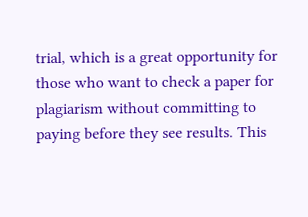trial, which is a great opportunity for those who want to check a paper for plagiarism without committing to paying before they see results. This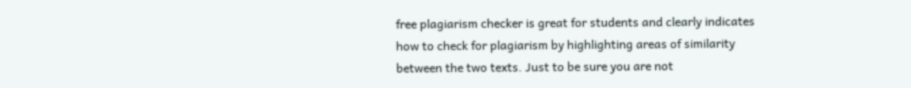free plagiarism checker is great for students and clearly indicates how to check for plagiarism by highlighting areas of similarity between the two texts. Just to be sure you are not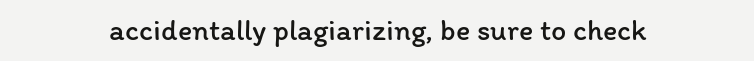accidentally plagiarizing, be sure to check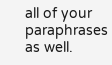all of your paraphrases as well.